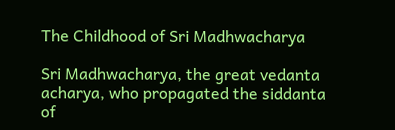The Childhood of Sri Madhwacharya

Sri Madhwacharya, the great vedanta acharya, who propagated the siddanta of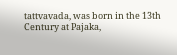tattvavada, was born in the 13th Century at Pajaka,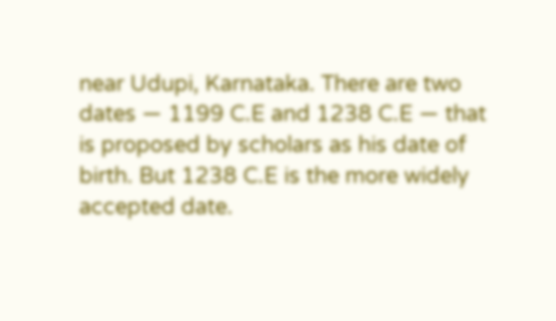near Udupi, Karnataka. There are two dates — 1199 C.E and 1238 C.E — that is proposed by scholars as his date of birth. But 1238 C.E is the more widely accepted date.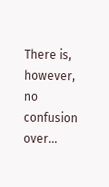There is, however, no confusion over...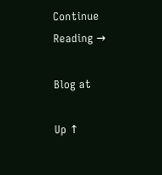Continue Reading →

Blog at

Up ↑